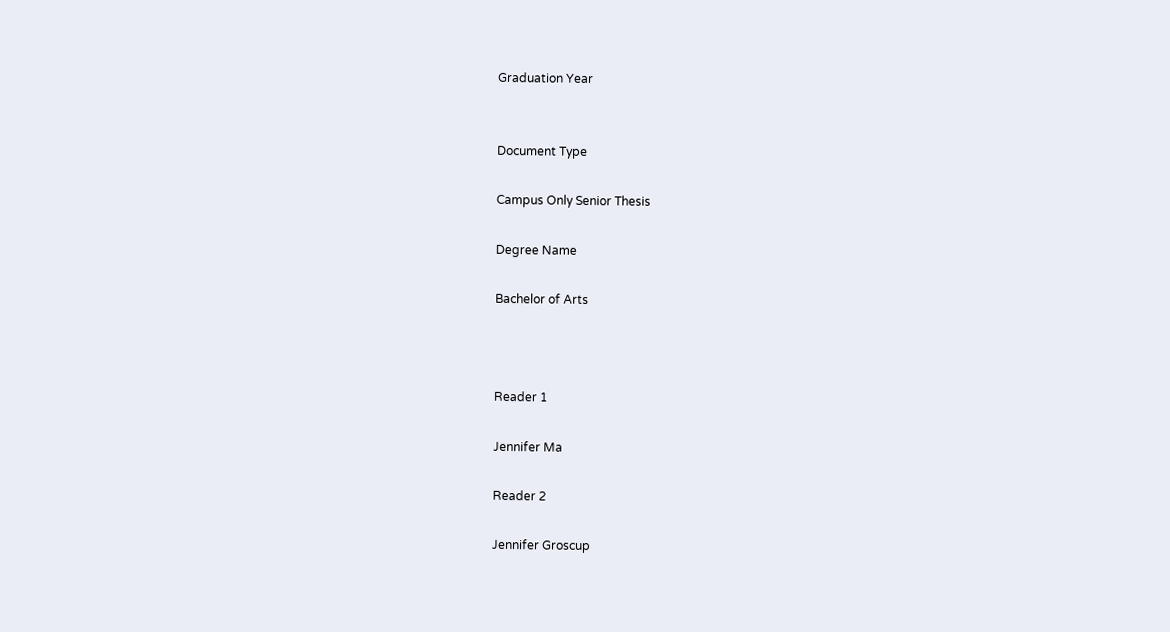Graduation Year


Document Type

Campus Only Senior Thesis

Degree Name

Bachelor of Arts



Reader 1

Jennifer Ma

Reader 2

Jennifer Groscup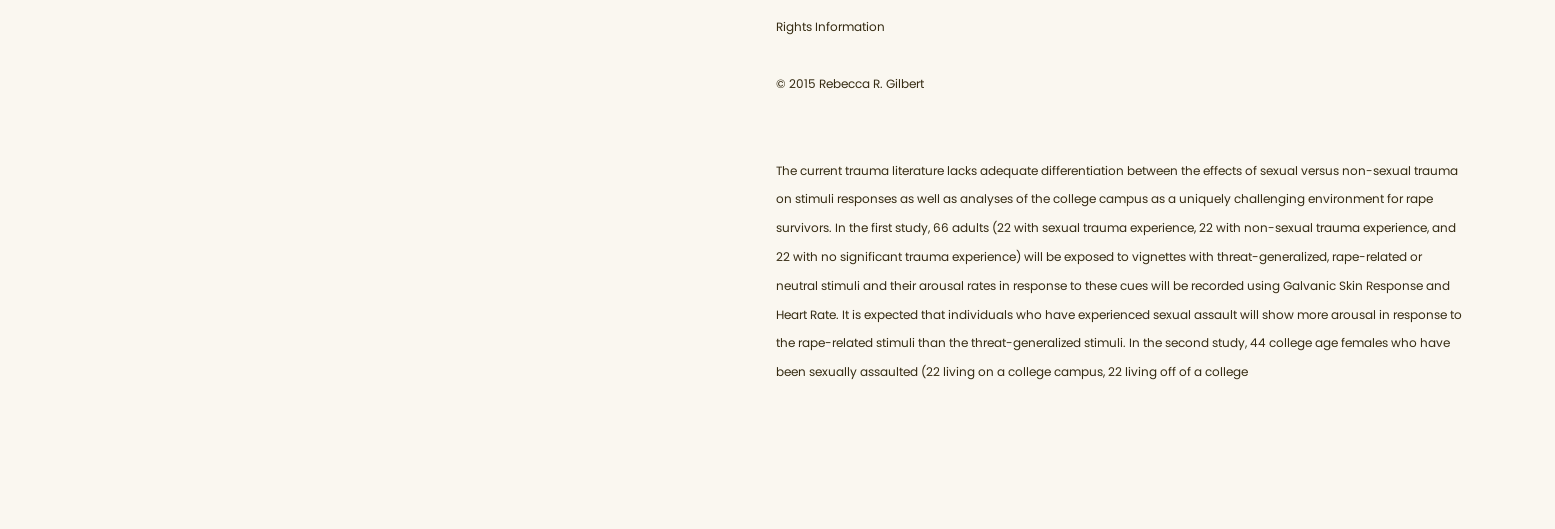Rights Information

© 2015 Rebecca R. Gilbert


The current trauma literature lacks adequate differentiation between the effects of sexual versus non-sexual trauma on stimuli responses as well as analyses of the college campus as a uniquely challenging environment for rape survivors. In the first study, 66 adults (22 with sexual trauma experience, 22 with non-sexual trauma experience, and 22 with no significant trauma experience) will be exposed to vignettes with threat-generalized, rape-related or neutral stimuli and their arousal rates in response to these cues will be recorded using Galvanic Skin Response and Heart Rate. It is expected that individuals who have experienced sexual assault will show more arousal in response to the rape-related stimuli than the threat-generalized stimuli. In the second study, 44 college age females who have been sexually assaulted (22 living on a college campus, 22 living off of a college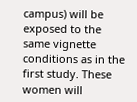campus) will be exposed to the same vignette conditions as in the first study. These women will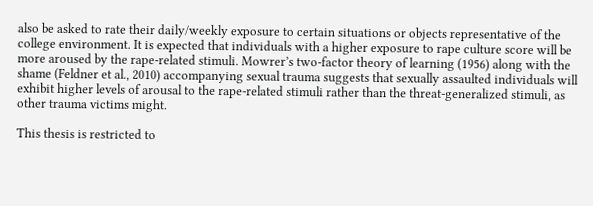also be asked to rate their daily/weekly exposure to certain situations or objects representative of the college environment. It is expected that individuals with a higher exposure to rape culture score will be more aroused by the rape-related stimuli. Mowrer’s two-factor theory of learning (1956) along with the shame (Feldner et al., 2010) accompanying sexual trauma suggests that sexually assaulted individuals will exhibit higher levels of arousal to the rape-related stimuli rather than the threat-generalized stimuli, as other trauma victims might.

This thesis is restricted to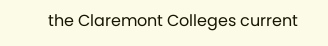the Claremont Colleges current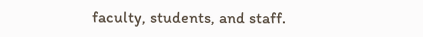faculty, students, and staff.